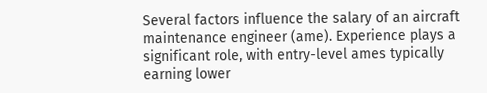Several factors influence the salary of an aircraft maintenance engineer (ame). Experience plays a significant role, with entry-level ames typically earning lower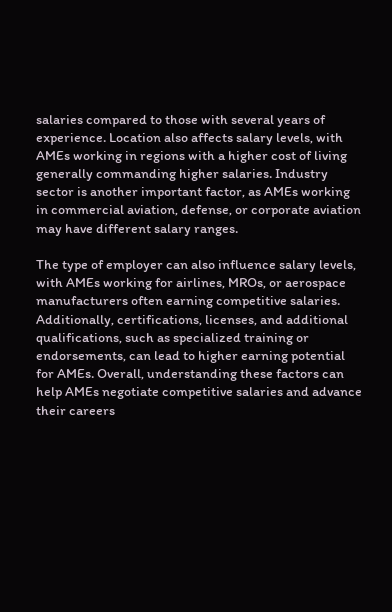salaries compared to those with several years of experience. Location also affects salary levels, with AMEs working in regions with a higher cost of living generally commanding higher salaries. Industry sector is another important factor, as AMEs working in commercial aviation, defense, or corporate aviation may have different salary ranges.

The type of employer can also influence salary levels, with AMEs working for airlines, MROs, or aerospace manufacturers often earning competitive salaries. Additionally, certifications, licenses, and additional qualifications, such as specialized training or endorsements, can lead to higher earning potential for AMEs. Overall, understanding these factors can help AMEs negotiate competitive salaries and advance their careers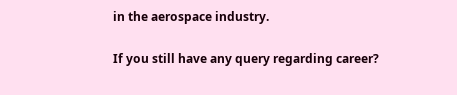in the aerospace industry.

If you still have any query regarding career?